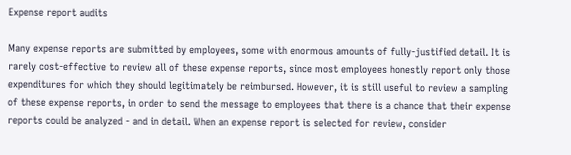Expense report audits

Many expense reports are submitted by employees, some with enormous amounts of fully-justified detail. It is rarely cost-effective to review all of these expense reports, since most employees honestly report only those expenditures for which they should legitimately be reimbursed. However, it is still useful to review a sampling of these expense reports, in order to send the message to employees that there is a chance that their expense reports could be analyzed - and in detail. When an expense report is selected for review, consider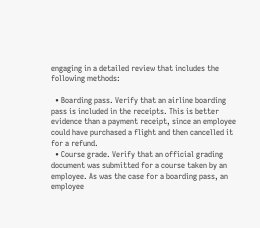engaging in a detailed review that includes the following methods:

  • Boarding pass. Verify that an airline boarding pass is included in the receipts. This is better evidence than a payment receipt, since an employee could have purchased a flight and then cancelled it for a refund.
  • Course grade. Verify that an official grading document was submitted for a course taken by an employee. As was the case for a boarding pass, an employee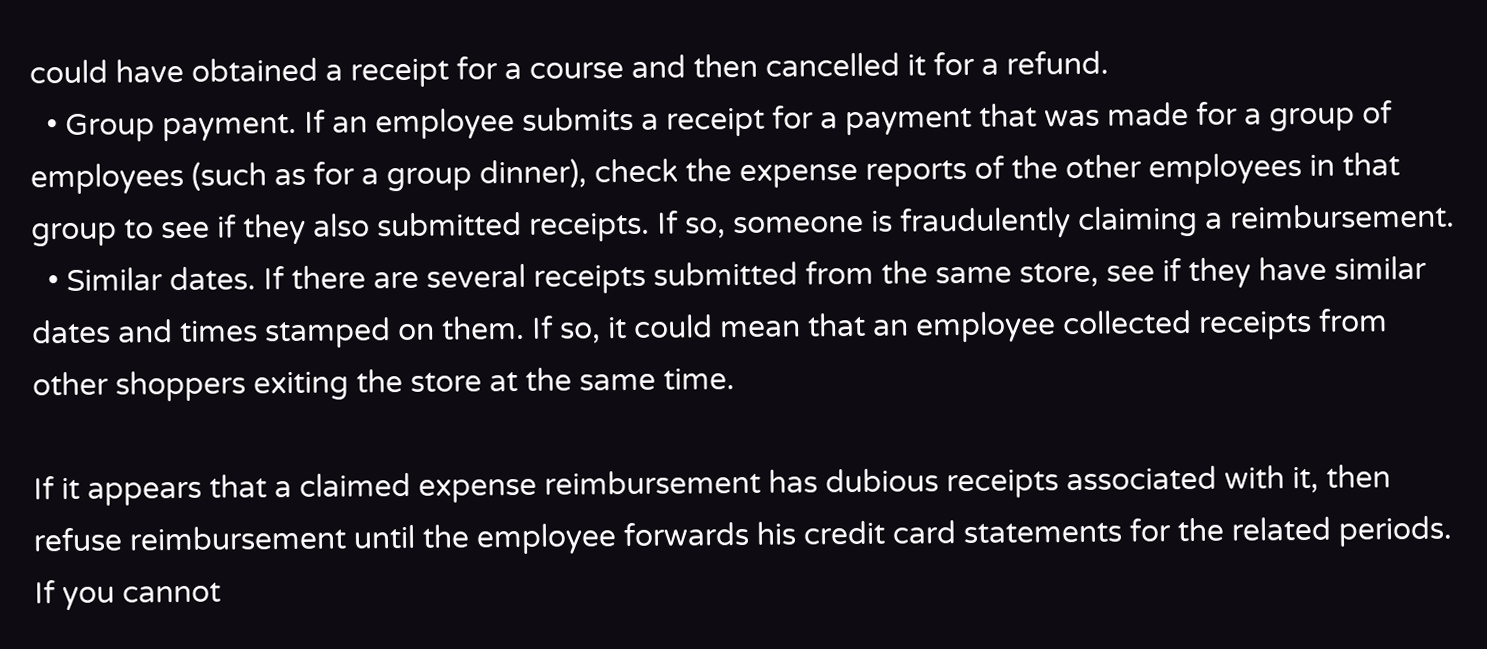could have obtained a receipt for a course and then cancelled it for a refund.
  • Group payment. If an employee submits a receipt for a payment that was made for a group of employees (such as for a group dinner), check the expense reports of the other employees in that group to see if they also submitted receipts. If so, someone is fraudulently claiming a reimbursement.
  • Similar dates. If there are several receipts submitted from the same store, see if they have similar dates and times stamped on them. If so, it could mean that an employee collected receipts from other shoppers exiting the store at the same time.

If it appears that a claimed expense reimbursement has dubious receipts associated with it, then refuse reimbursement until the employee forwards his credit card statements for the related periods. If you cannot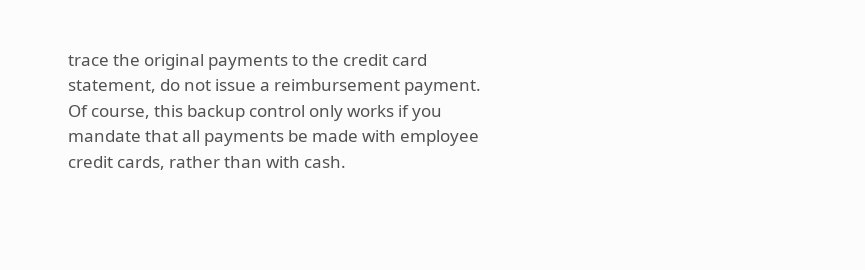trace the original payments to the credit card statement, do not issue a reimbursement payment. Of course, this backup control only works if you mandate that all payments be made with employee credit cards, rather than with cash.